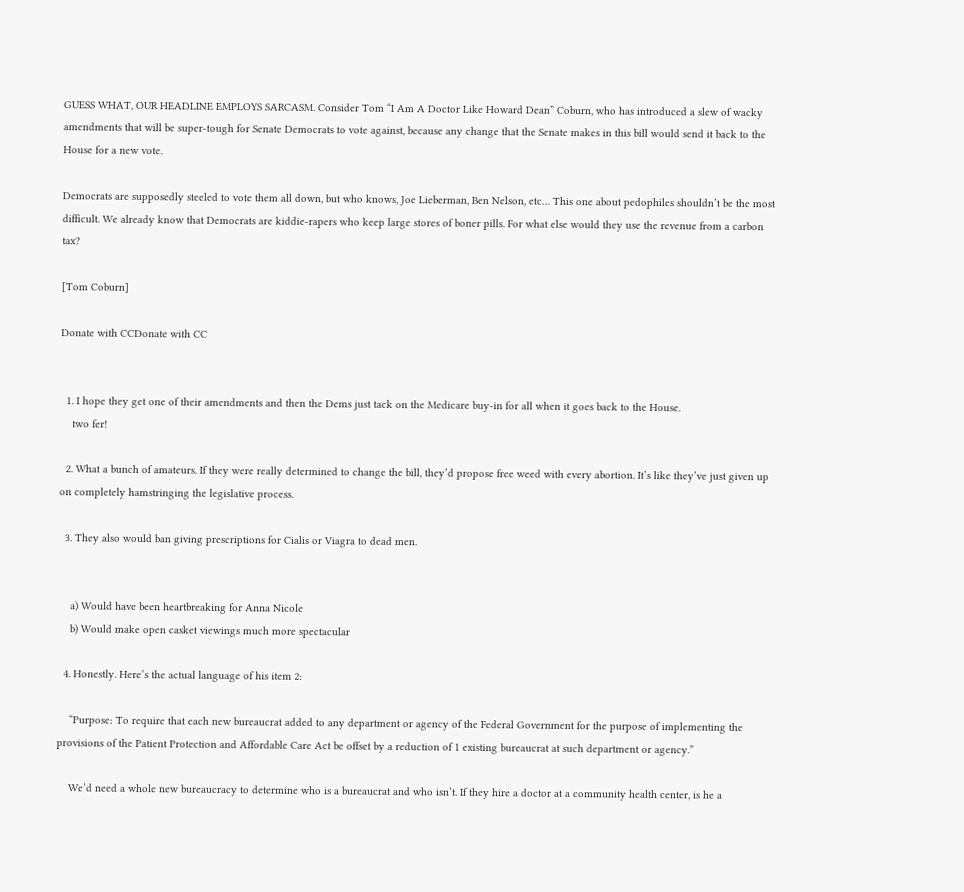GUESS WHAT, OUR HEADLINE EMPLOYS SARCASM. Consider Tom “I Am A Doctor Like Howard Dean” Coburn, who has introduced a slew of wacky amendments that will be super-tough for Senate Democrats to vote against, because any change that the Senate makes in this bill would send it back to the House for a new vote.

Democrats are supposedly steeled to vote them all down, but who knows, Joe Lieberman, Ben Nelson, etc… This one about pedophiles shouldn’t be the most difficult. We already know that Democrats are kiddie-rapers who keep large stores of boner pills. For what else would they use the revenue from a carbon tax?

[Tom Coburn]

Donate with CCDonate with CC


  1. I hope they get one of their amendments and then the Dems just tack on the Medicare buy-in for all when it goes back to the House.
    two fer!

  2. What a bunch of amateurs. If they were really determined to change the bill, they’d propose free weed with every abortion. It’s like they’ve just given up on completely hamstringing the legislative process.

  3. They also would ban giving prescriptions for Cialis or Viagra to dead men.


    a) Would have been heartbreaking for Anna Nicole
    b) Would make open casket viewings much more spectacular

  4. Honestly. Here’s the actual language of his item 2:

    “Purpose: To require that each new bureaucrat added to any department or agency of the Federal Government for the purpose of implementing the provisions of the Patient Protection and Affordable Care Act be offset by a reduction of 1 existing bureaucrat at such department or agency.”

    We’d need a whole new bureaucracy to determine who is a bureaucrat and who isn’t. If they hire a doctor at a community health center, is he a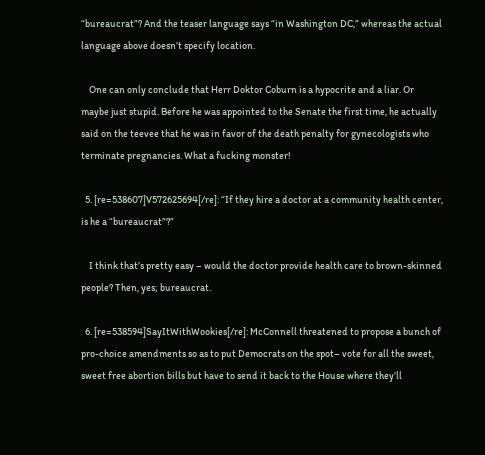“bureaucrat”? And the teaser language says “in Washington DC,” whereas the actual language above doesn’t specify location.

    One can only conclude that Herr Doktor Coburn is a hypocrite and a liar. Or maybe just stupid. Before he was appointed to the Senate the first time, he actually said on the teevee that he was in favor of the death penalty for gynecologists who terminate pregnancies. What a fucking monster!

  5. [re=538607]V572625694[/re]: “If they hire a doctor at a community health center, is he a “bureaucrat”?”

    I think that’s pretty easy – would the doctor provide health care to brown-skinned people? Then, yes; bureaucrat.

  6. [re=538594]SayItWithWookies[/re]: McConnell threatened to propose a bunch of pro-choice amendments so as to put Democrats on the spot– vote for all the sweet, sweet free abortion bills but have to send it back to the House where they’ll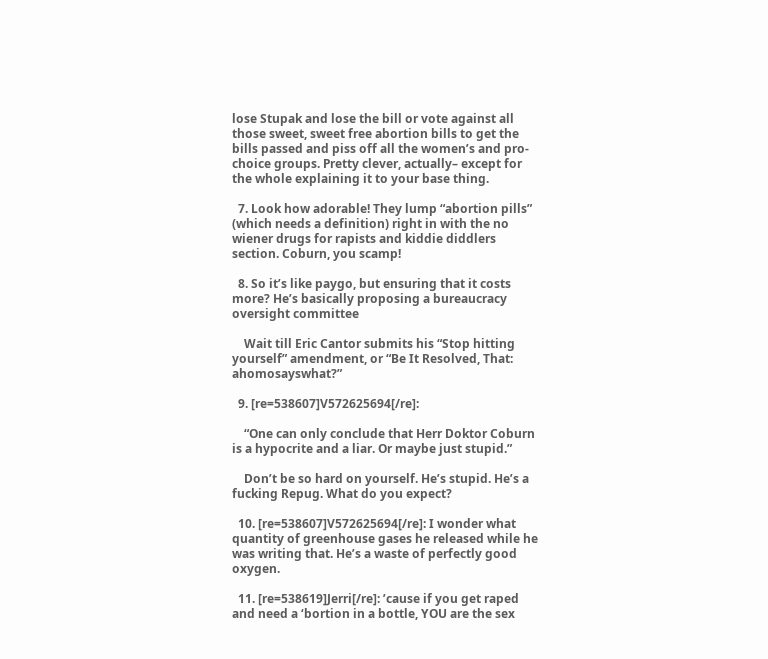lose Stupak and lose the bill or vote against all those sweet, sweet free abortion bills to get the bills passed and piss off all the women’s and pro-choice groups. Pretty clever, actually– except for the whole explaining it to your base thing.

  7. Look how adorable! They lump “abortion pills” (which needs a definition) right in with the no wiener drugs for rapists and kiddie diddlers section. Coburn, you scamp!

  8. So it’s like paygo, but ensuring that it costs more? He’s basically proposing a bureaucracy oversight committee

    Wait till Eric Cantor submits his “Stop hitting yourself” amendment, or “Be It Resolved, That: ahomosayswhat?”

  9. [re=538607]V572625694[/re]:

    “One can only conclude that Herr Doktor Coburn is a hypocrite and a liar. Or maybe just stupid.”

    Don’t be so hard on yourself. He’s stupid. He’s a fucking Repug. What do you expect?

  10. [re=538607]V572625694[/re]: I wonder what quantity of greenhouse gases he released while he was writing that. He’s a waste of perfectly good oxygen.

  11. [re=538619]Jerri[/re]: ’cause if you get raped and need a ‘bortion in a bottle, YOU are the sex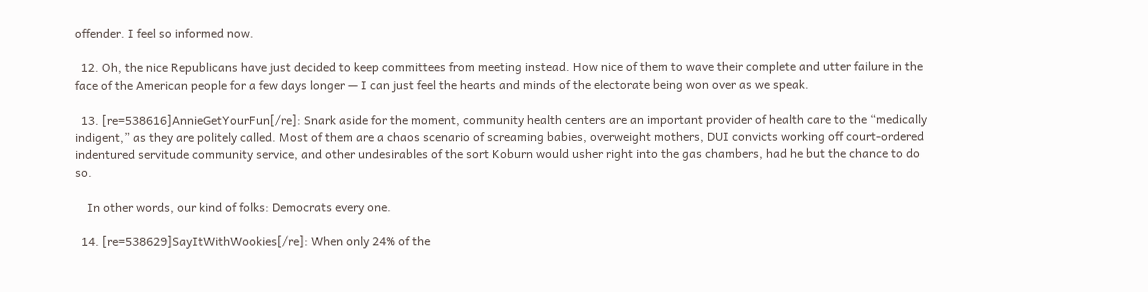offender. I feel so informed now.

  12. Oh, the nice Republicans have just decided to keep committees from meeting instead. How nice of them to wave their complete and utter failure in the face of the American people for a few days longer — I can just feel the hearts and minds of the electorate being won over as we speak.

  13. [re=538616]AnnieGetYourFun[/re]: Snark aside for the moment, community health centers are an important provider of health care to the “medically indigent,” as they are politely called. Most of them are a chaos scenario of screaming babies, overweight mothers, DUI convicts working off court-ordered indentured servitude community service, and other undesirables of the sort Koburn would usher right into the gas chambers, had he but the chance to do so.

    In other words, our kind of folks: Democrats every one.

  14. [re=538629]SayItWithWookies[/re]: When only 24% of the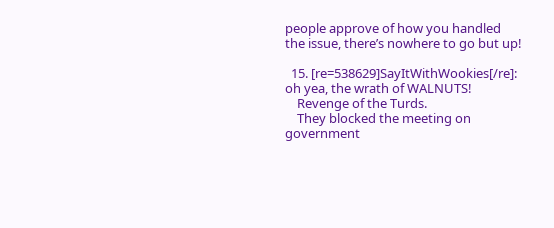people approve of how you handled the issue, there’s nowhere to go but up!

  15. [re=538629]SayItWithWookies[/re]: oh yea, the wrath of WALNUTS!
    Revenge of the Turds.
    They blocked the meeting on government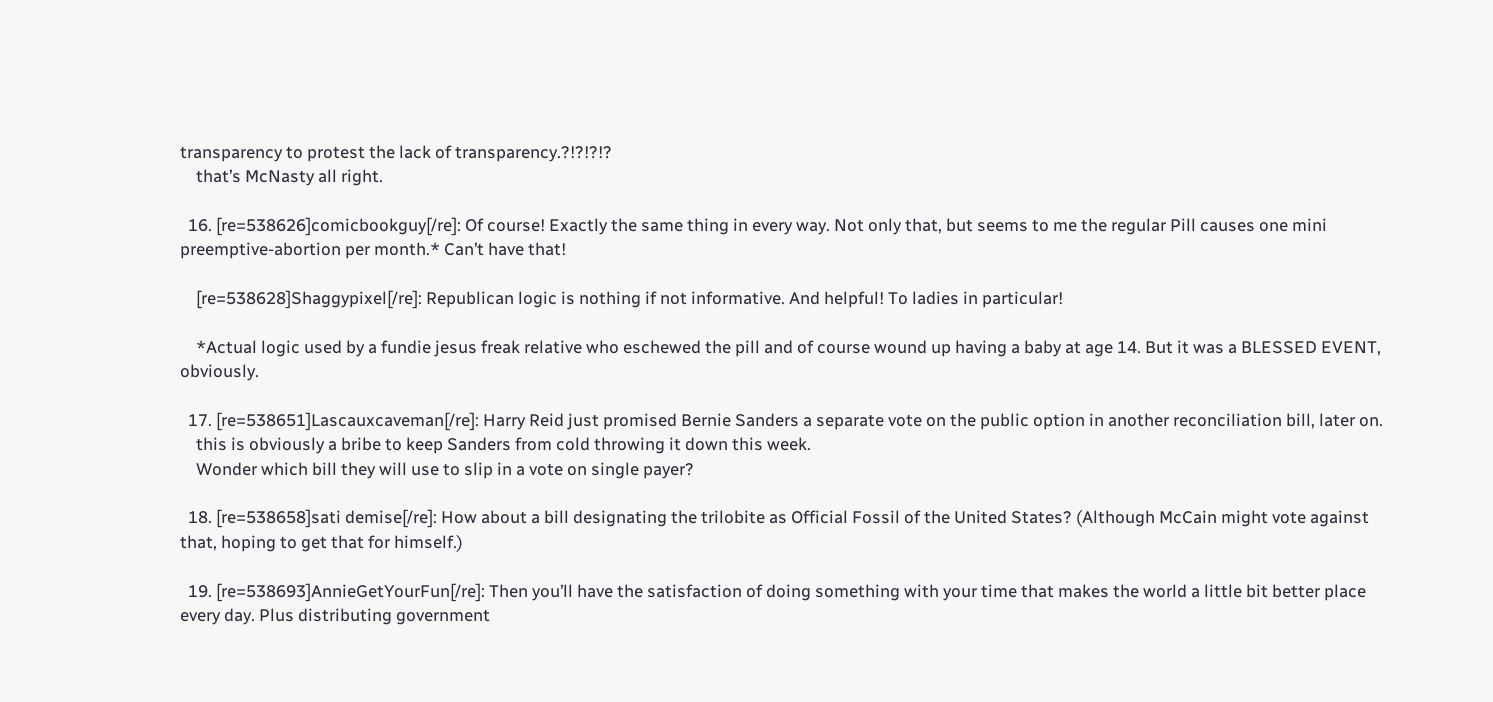transparency to protest the lack of transparency.?!?!?!?
    that’s McNasty all right.

  16. [re=538626]comicbookguy[/re]: Of course! Exactly the same thing in every way. Not only that, but seems to me the regular Pill causes one mini preemptive-abortion per month.* Can’t have that!

    [re=538628]Shaggypixel[/re]: Republican logic is nothing if not informative. And helpful! To ladies in particular!

    *Actual logic used by a fundie jesus freak relative who eschewed the pill and of course wound up having a baby at age 14. But it was a BLESSED EVENT, obviously.

  17. [re=538651]Lascauxcaveman[/re]: Harry Reid just promised Bernie Sanders a separate vote on the public option in another reconciliation bill, later on.
    this is obviously a bribe to keep Sanders from cold throwing it down this week.
    Wonder which bill they will use to slip in a vote on single payer?

  18. [re=538658]sati demise[/re]: How about a bill designating the trilobite as Official Fossil of the United States? (Although McCain might vote against that, hoping to get that for himself.)

  19. [re=538693]AnnieGetYourFun[/re]: Then you’ll have the satisfaction of doing something with your time that makes the world a little bit better place every day. Plus distributing government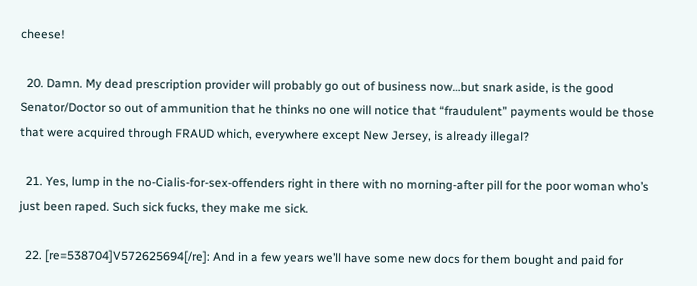cheese!

  20. Damn. My dead prescription provider will probably go out of business now…but snark aside, is the good Senator/Doctor so out of ammunition that he thinks no one will notice that “fraudulent” payments would be those that were acquired through FRAUD which, everywhere except New Jersey, is already illegal?

  21. Yes, lump in the no-Cialis-for-sex-offenders right in there with no morning-after pill for the poor woman who’s just been raped. Such sick fucks, they make me sick.

  22. [re=538704]V572625694[/re]: And in a few years we’ll have some new docs for them bought and paid for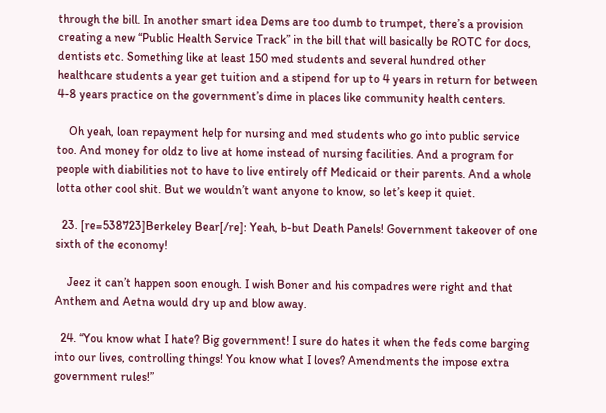through the bill. In another smart idea Dems are too dumb to trumpet, there’s a provision creating a new “Public Health Service Track” in the bill that will basically be ROTC for docs, dentists etc. Something like at least 150 med students and several hundred other healthcare students a year get tuition and a stipend for up to 4 years in return for between 4-8 years practice on the government’s dime in places like community health centers.

    Oh yeah, loan repayment help for nursing and med students who go into public service too. And money for oldz to live at home instead of nursing facilities. And a program for people with diabilities not to have to live entirely off Medicaid or their parents. And a whole lotta other cool shit. But we wouldn’t want anyone to know, so let’s keep it quiet.

  23. [re=538723]Berkeley Bear[/re]: Yeah, b-but Death Panels! Government takeover of one sixth of the economy!

    Jeez it can’t happen soon enough. I wish Boner and his compadres were right and that Anthem and Aetna would dry up and blow away.

  24. “You know what I hate? Big government! I sure do hates it when the feds come barging into our lives, controlling things! You know what I loves? Amendments the impose extra government rules!”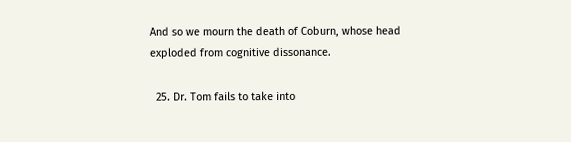And so we mourn the death of Coburn, whose head exploded from cognitive dissonance.

  25. Dr. Tom fails to take into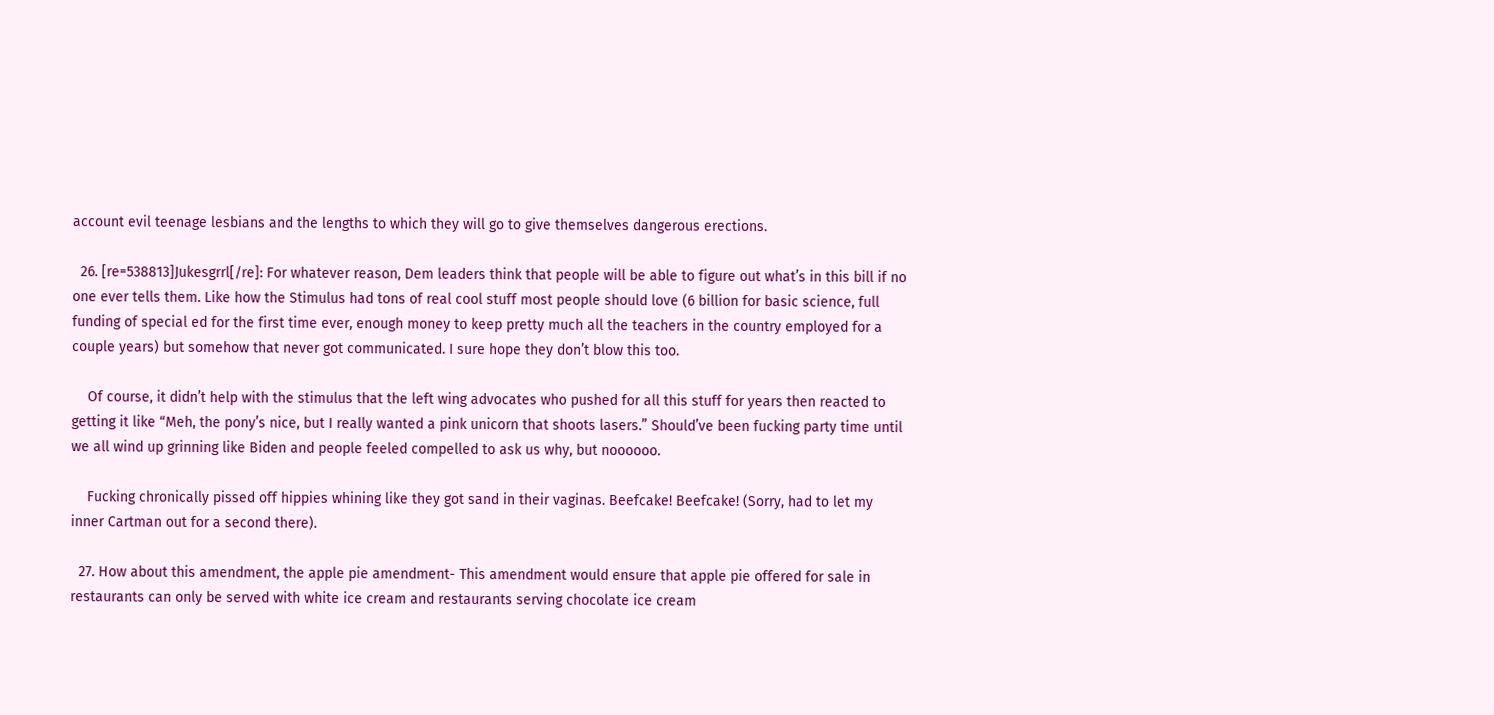account evil teenage lesbians and the lengths to which they will go to give themselves dangerous erections.

  26. [re=538813]Jukesgrrl[/re]: For whatever reason, Dem leaders think that people will be able to figure out what’s in this bill if no one ever tells them. Like how the Stimulus had tons of real cool stuff most people should love (6 billion for basic science, full funding of special ed for the first time ever, enough money to keep pretty much all the teachers in the country employed for a couple years) but somehow that never got communicated. I sure hope they don’t blow this too.

    Of course, it didn’t help with the stimulus that the left wing advocates who pushed for all this stuff for years then reacted to getting it like “Meh, the pony’s nice, but I really wanted a pink unicorn that shoots lasers.” Should’ve been fucking party time until we all wind up grinning like Biden and people feeled compelled to ask us why, but noooooo.

    Fucking chronically pissed off hippies whining like they got sand in their vaginas. Beefcake! Beefcake! (Sorry, had to let my inner Cartman out for a second there).

  27. How about this amendment, the apple pie amendment- This amendment would ensure that apple pie offered for sale in restaurants can only be served with white ice cream and restaurants serving chocolate ice cream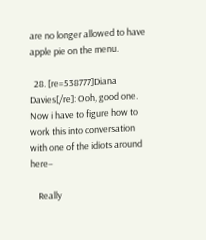are no longer allowed to have apple pie on the menu.

  28. [re=538777]Diana Davies[/re]: Ooh, good one. Now i have to figure how to work this into conversation with one of the idiots around here–

    Really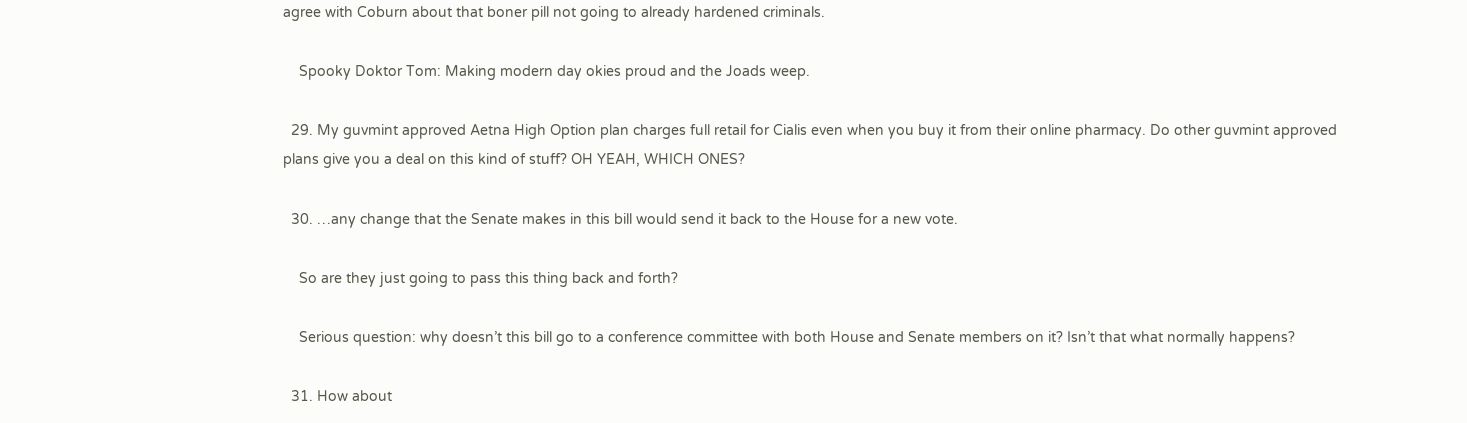agree with Coburn about that boner pill not going to already hardened criminals.

    Spooky Doktor Tom: Making modern day okies proud and the Joads weep.

  29. My guvmint approved Aetna High Option plan charges full retail for Cialis even when you buy it from their online pharmacy. Do other guvmint approved plans give you a deal on this kind of stuff? OH YEAH, WHICH ONES?

  30. …any change that the Senate makes in this bill would send it back to the House for a new vote.

    So are they just going to pass this thing back and forth?

    Serious question: why doesn’t this bill go to a conference committee with both House and Senate members on it? Isn’t that what normally happens?

  31. How about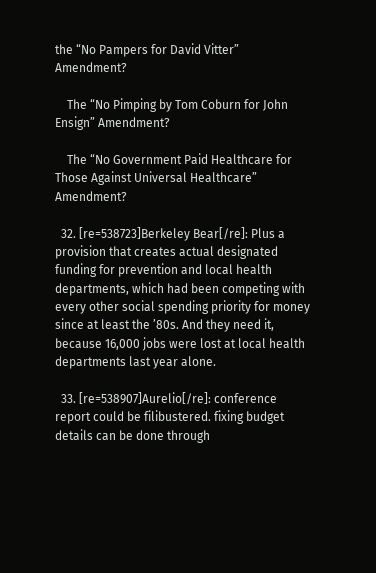the “No Pampers for David Vitter” Amendment?

    The “No Pimping by Tom Coburn for John Ensign” Amendment?

    The “No Government Paid Healthcare for Those Against Universal Healthcare” Amendment?

  32. [re=538723]Berkeley Bear[/re]: Plus a provision that creates actual designated funding for prevention and local health departments, which had been competing with every other social spending priority for money since at least the ’80s. And they need it, because 16,000 jobs were lost at local health departments last year alone.

  33. [re=538907]Aurelio[/re]: conference report could be filibustered. fixing budget details can be done through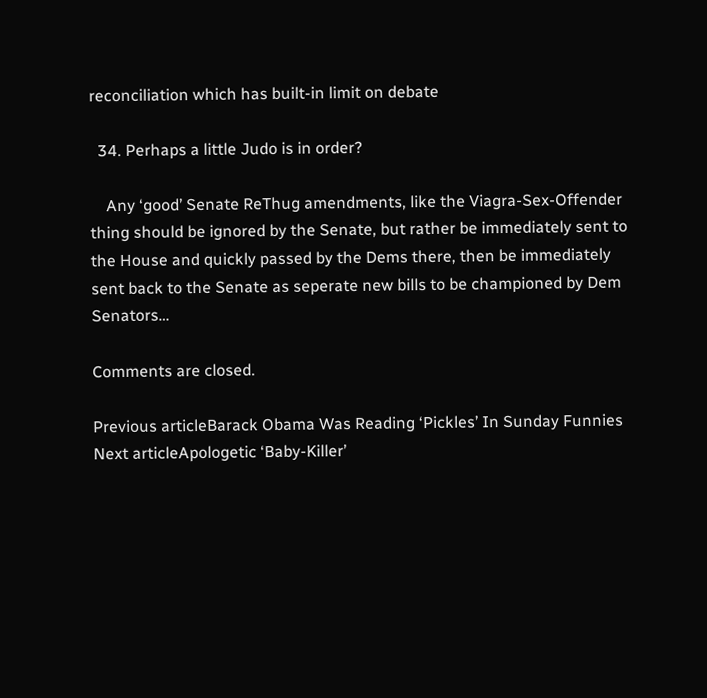reconciliation which has built-in limit on debate

  34. Perhaps a little Judo is in order?

    Any ‘good’ Senate ReThug amendments, like the Viagra-Sex-Offender thing should be ignored by the Senate, but rather be immediately sent to the House and quickly passed by the Dems there, then be immediately sent back to the Senate as seperate new bills to be championed by Dem Senators…

Comments are closed.

Previous articleBarack Obama Was Reading ‘Pickles’ In Sunday Funnies
Next articleApologetic ‘Baby-Killer’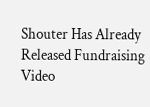Shouter Has Already Released Fundraising Video